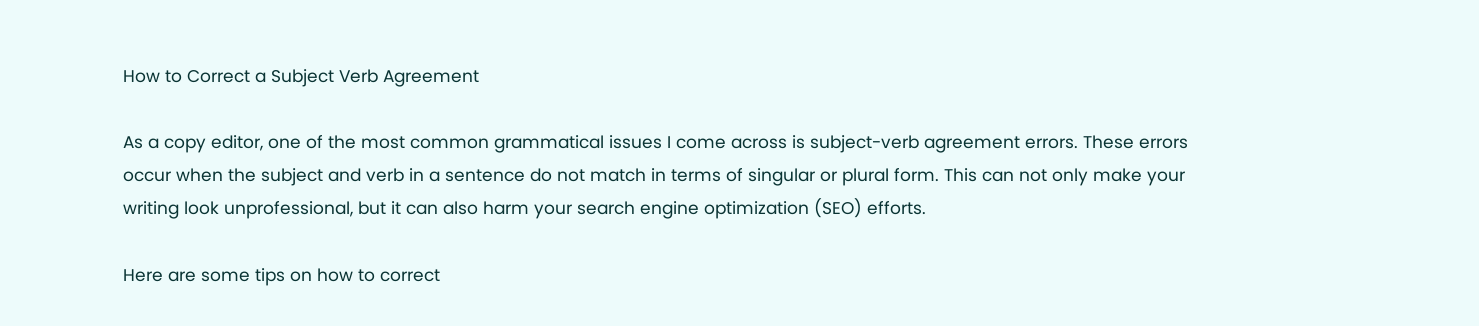How to Correct a Subject Verb Agreement

As a copy editor, one of the most common grammatical issues I come across is subject-verb agreement errors. These errors occur when the subject and verb in a sentence do not match in terms of singular or plural form. This can not only make your writing look unprofessional, but it can also harm your search engine optimization (SEO) efforts.

Here are some tips on how to correct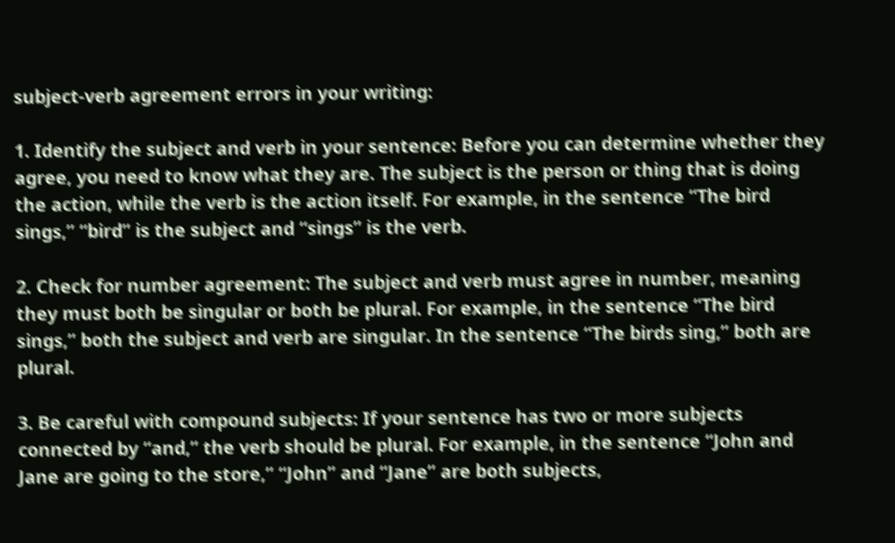subject-verb agreement errors in your writing:

1. Identify the subject and verb in your sentence: Before you can determine whether they agree, you need to know what they are. The subject is the person or thing that is doing the action, while the verb is the action itself. For example, in the sentence “The bird sings,” “bird” is the subject and “sings” is the verb.

2. Check for number agreement: The subject and verb must agree in number, meaning they must both be singular or both be plural. For example, in the sentence “The bird sings,” both the subject and verb are singular. In the sentence “The birds sing,” both are plural.

3. Be careful with compound subjects: If your sentence has two or more subjects connected by “and,” the verb should be plural. For example, in the sentence “John and Jane are going to the store,” “John” and “Jane” are both subjects,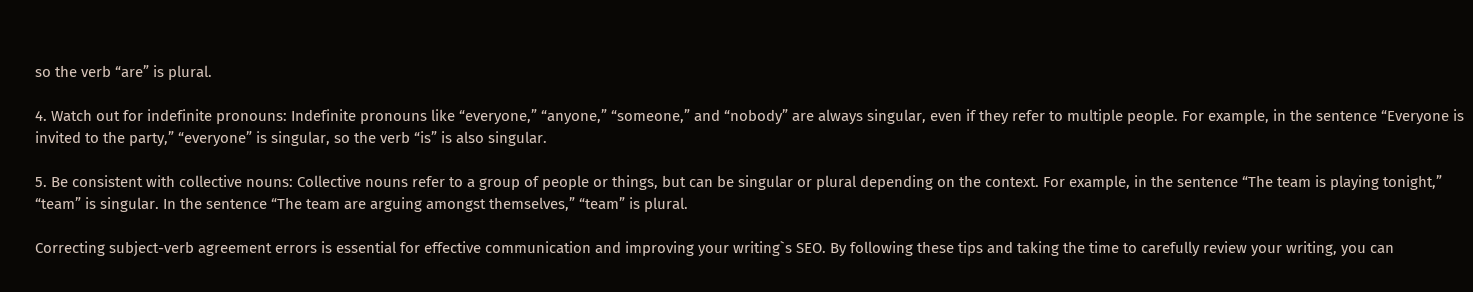so the verb “are” is plural.

4. Watch out for indefinite pronouns: Indefinite pronouns like “everyone,” “anyone,” “someone,” and “nobody” are always singular, even if they refer to multiple people. For example, in the sentence “Everyone is invited to the party,” “everyone” is singular, so the verb “is” is also singular.

5. Be consistent with collective nouns: Collective nouns refer to a group of people or things, but can be singular or plural depending on the context. For example, in the sentence “The team is playing tonight,” “team” is singular. In the sentence “The team are arguing amongst themselves,” “team” is plural.

Correcting subject-verb agreement errors is essential for effective communication and improving your writing`s SEO. By following these tips and taking the time to carefully review your writing, you can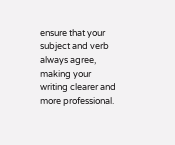ensure that your subject and verb always agree, making your writing clearer and more professional.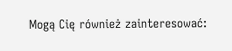Mogą Cię również zainteresować: